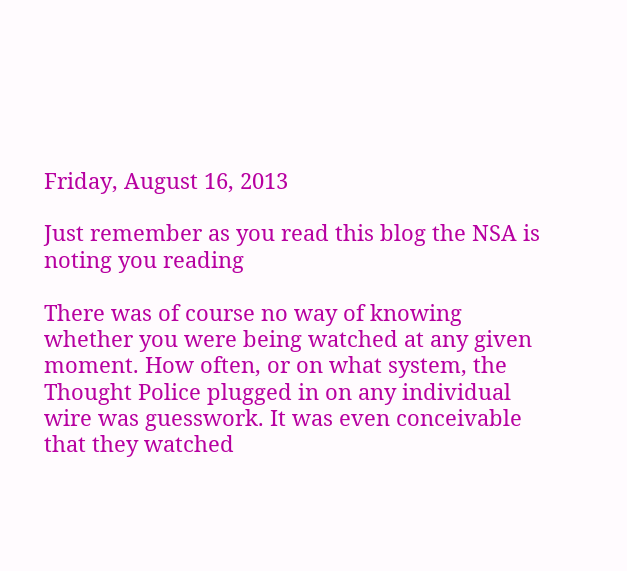Friday, August 16, 2013

Just remember as you read this blog the NSA is noting you reading

There was of course no way of knowing whether you were being watched at any given moment. How often, or on what system, the Thought Police plugged in on any individual wire was guesswork. It was even conceivable that they watched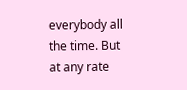everybody all the time. But at any rate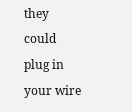they could plug in your wire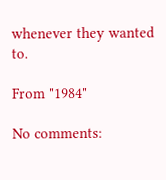whenever they wanted to.

From "1984"

No comments: